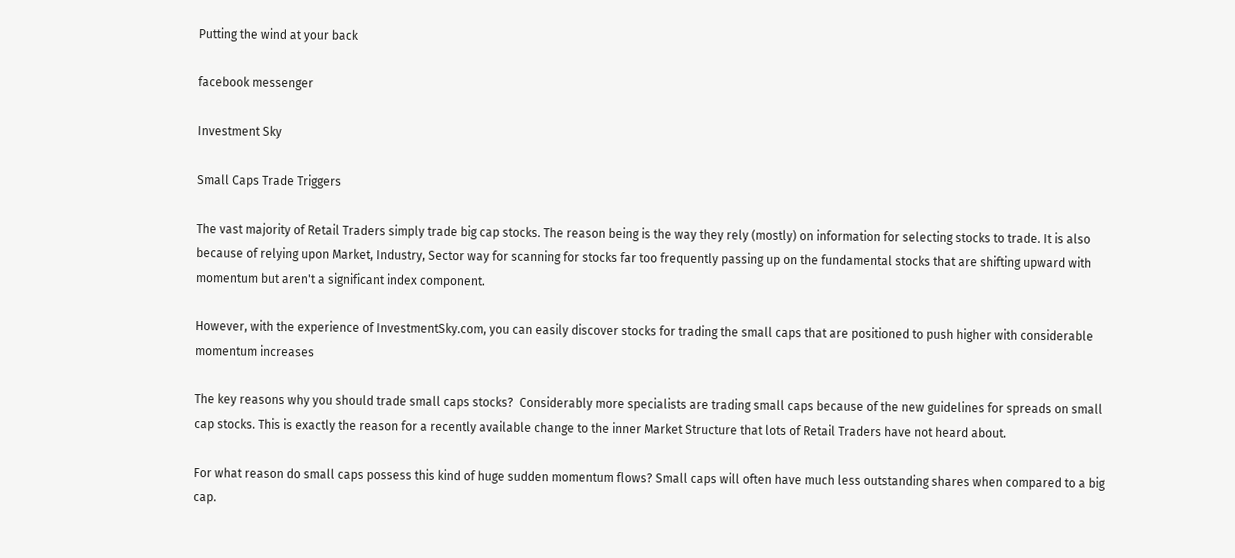Putting the wind at your back

facebook messenger

Investment Sky

Small Caps Trade Triggers

The vast majority of Retail Traders simply trade big cap stocks. The reason being is the way they rely (mostly) on information for selecting stocks to trade. It is also because of relying upon Market, Industry, Sector way for scanning for stocks far too frequently passing up on the fundamental stocks that are shifting upward with momentum but aren't a significant index component.

However, with the experience of InvestmentSky.com, you can easily discover stocks for trading the small caps that are positioned to push higher with considerable momentum increases

The key reasons why you should trade small caps stocks?  Considerably more specialists are trading small caps because of the new guidelines for spreads on small cap stocks. This is exactly the reason for a recently available change to the inner Market Structure that lots of Retail Traders have not heard about.

For what reason do small caps possess this kind of huge sudden momentum flows? Small caps will often have much less outstanding shares when compared to a big cap.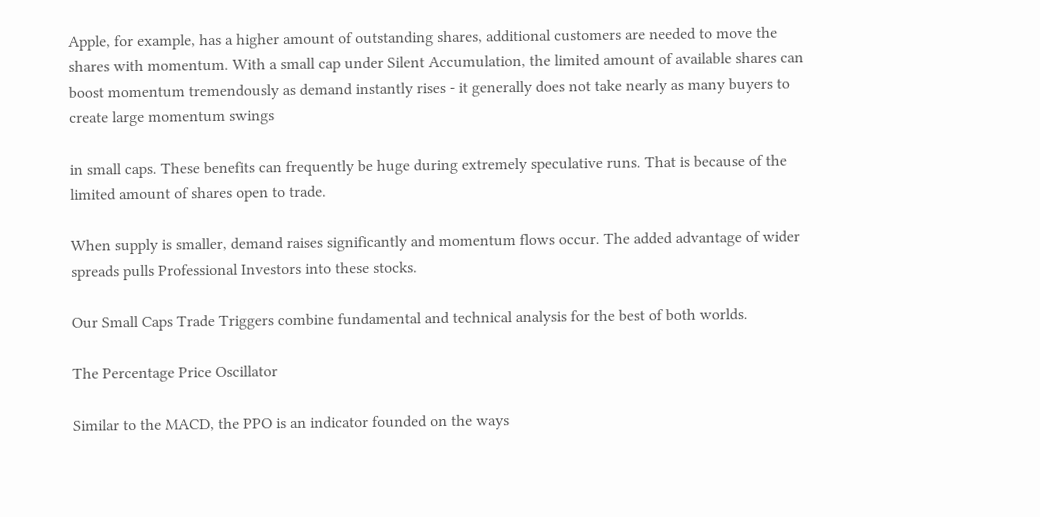Apple, for example, has a higher amount of outstanding shares, additional customers are needed to move the shares with momentum. With a small cap under Silent Accumulation, the limited amount of available shares can boost momentum tremendously as demand instantly rises - it generally does not take nearly as many buyers to create large momentum swings

in small caps. These benefits can frequently be huge during extremely speculative runs. That is because of the limited amount of shares open to trade.

When supply is smaller, demand raises significantly and momentum flows occur. The added advantage of wider spreads pulls Professional Investors into these stocks.

Our Small Caps Trade Triggers combine fundamental and technical analysis for the best of both worlds.

The Percentage Price Oscillator

Similar to the MACD, the PPO is an indicator founded on the ways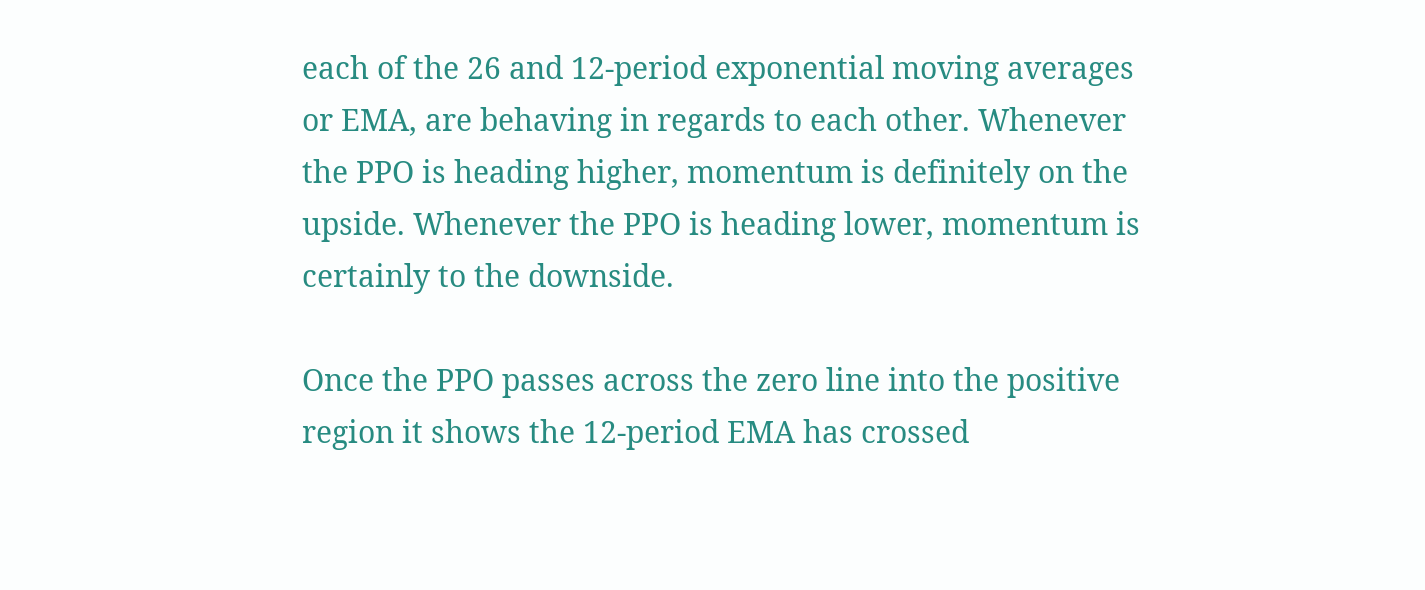each of the 26 and 12-period exponential moving averages or EMA, are behaving in regards to each other. Whenever the PPO is heading higher, momentum is definitely on the upside. Whenever the PPO is heading lower, momentum is certainly to the downside.

Once the PPO passes across the zero line into the positive region it shows the 12-period EMA has crossed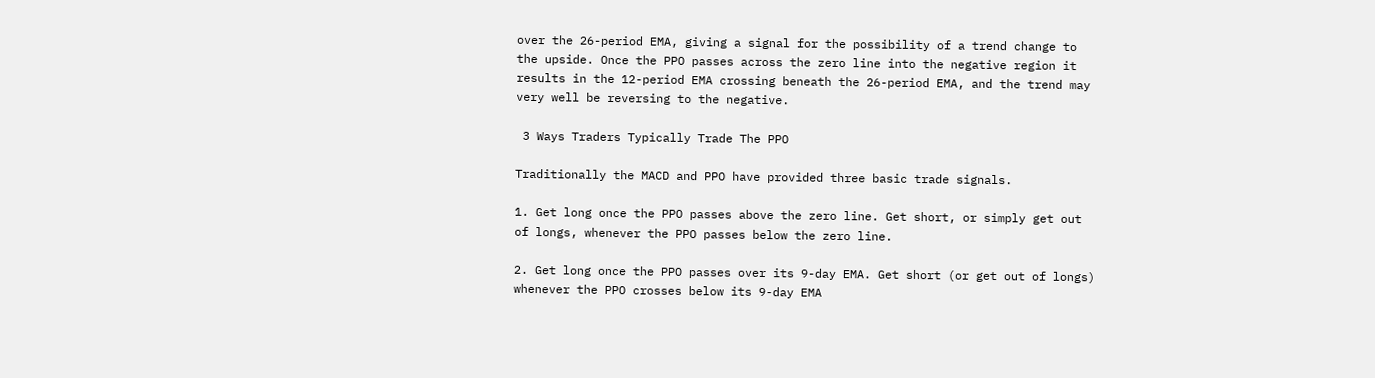over the 26-period EMA, giving a signal for the possibility of a trend change to the upside. Once the PPO passes across the zero line into the negative region it results in the 12-period EMA crossing beneath the 26-period EMA, and the trend may very well be reversing to the negative.

 3 Ways Traders Typically Trade The PPO

Traditionally the MACD and PPO have provided three basic trade signals.

1. Get long once the PPO passes above the zero line. Get short, or simply get out of longs, whenever the PPO passes below the zero line.

2. Get long once the PPO passes over its 9-day EMA. Get short (or get out of longs) whenever the PPO crosses below its 9-day EMA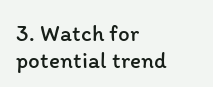3. Watch for potential trend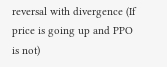reversal with divergence (If price is going up and PPO is not)